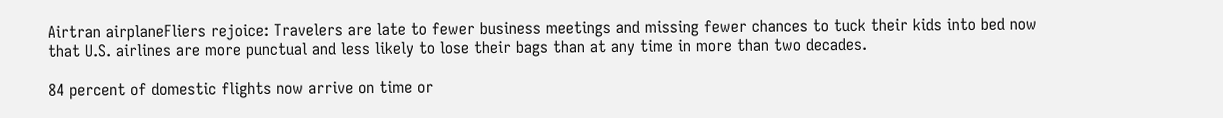Airtran airplaneFliers rejoice: Travelers are late to fewer business meetings and missing fewer chances to tuck their kids into bed now that U.S. airlines are more punctual and less likely to lose their bags than at any time in more than two decades.

84 percent of domestic flights now arrive on time or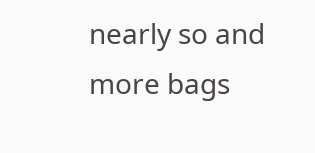nearly so and more bags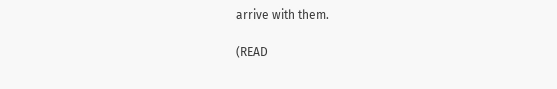arrive with them.

(READ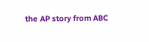the AP story from ABC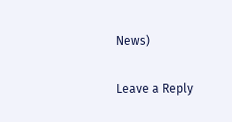News)

Leave a Reply